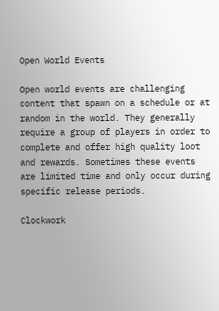Open World Events

Open world events are challenging content that spawn on a schedule or at random in the world. They generally require a group of players in order to complete and offer high quality loot and rewards. Sometimes these events are limited time and only occur during specific release periods.

Clockwork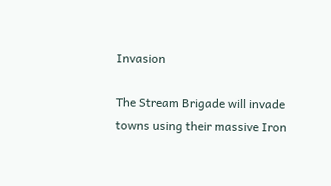Invasion

The Stream Brigade will invade towns using their massive Iron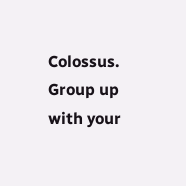Colossus. Group up with your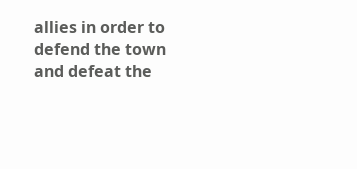allies in order to defend the town and defeat the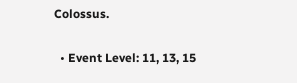Colossus.

  • Event Level: 11, 13, 15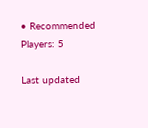• Recommended Players: 5

Last updated